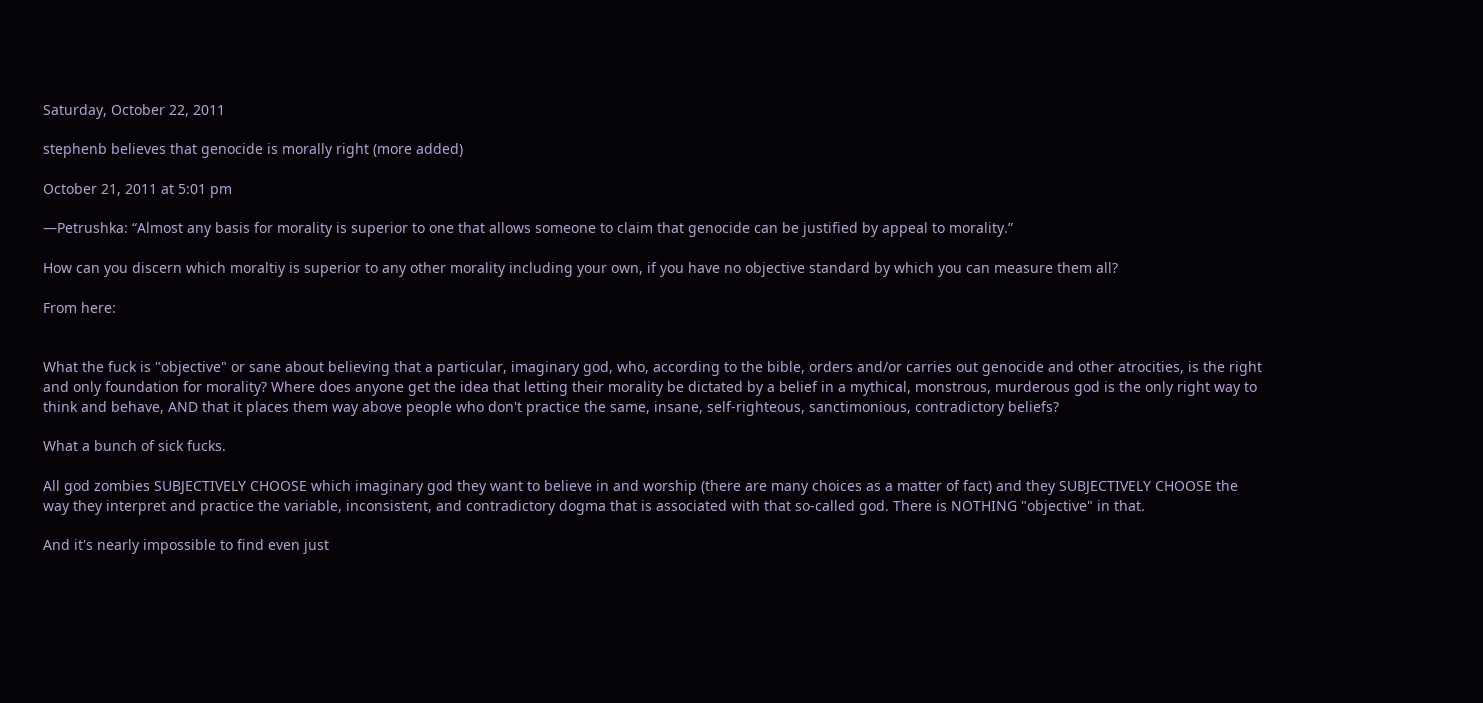Saturday, October 22, 2011

stephenb believes that genocide is morally right (more added)

October 21, 2011 at 5:01 pm

—Petrushka: “Almost any basis for morality is superior to one that allows someone to claim that genocide can be justified by appeal to morality.”

How can you discern which moraltiy is superior to any other morality including your own, if you have no objective standard by which you can measure them all?

From here:


What the fuck is "objective" or sane about believing that a particular, imaginary god, who, according to the bible, orders and/or carries out genocide and other atrocities, is the right and only foundation for morality? Where does anyone get the idea that letting their morality be dictated by a belief in a mythical, monstrous, murderous god is the only right way to think and behave, AND that it places them way above people who don't practice the same, insane, self-righteous, sanctimonious, contradictory beliefs?

What a bunch of sick fucks.

All god zombies SUBJECTIVELY CHOOSE which imaginary god they want to believe in and worship (there are many choices as a matter of fact) and they SUBJECTIVELY CHOOSE the way they interpret and practice the variable, inconsistent, and contradictory dogma that is associated with that so-called god. There is NOTHING "objective" in that.

And it's nearly impossible to find even just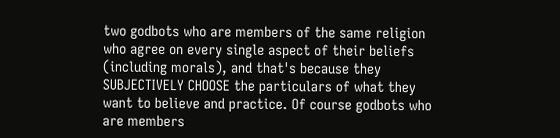two godbots who are members of the same religion who agree on every single aspect of their beliefs (including morals), and that's because they SUBJECTIVELY CHOOSE the particulars of what they want to believe and practice. Of course godbots who are members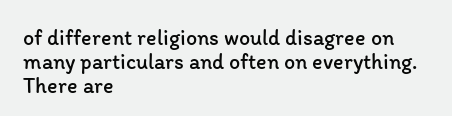of different religions would disagree on many particulars and often on everything. There are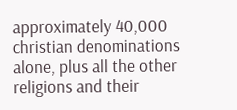approximately 40,000 christian denominations alone, plus all the other religions and their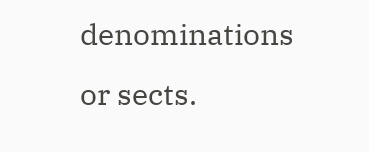denominations or sects.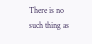There is no such thing as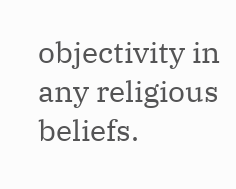objectivity in any religious beliefs.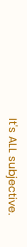It's ALL subjective.